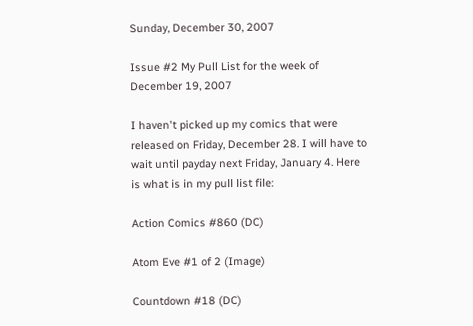Sunday, December 30, 2007

Issue #2 My Pull List for the week of December 19, 2007

I haven't picked up my comics that were released on Friday, December 28. I will have to wait until payday next Friday, January 4. Here is what is in my pull list file:

Action Comics #860 (DC)

Atom Eve #1 of 2 (Image)

Countdown #18 (DC)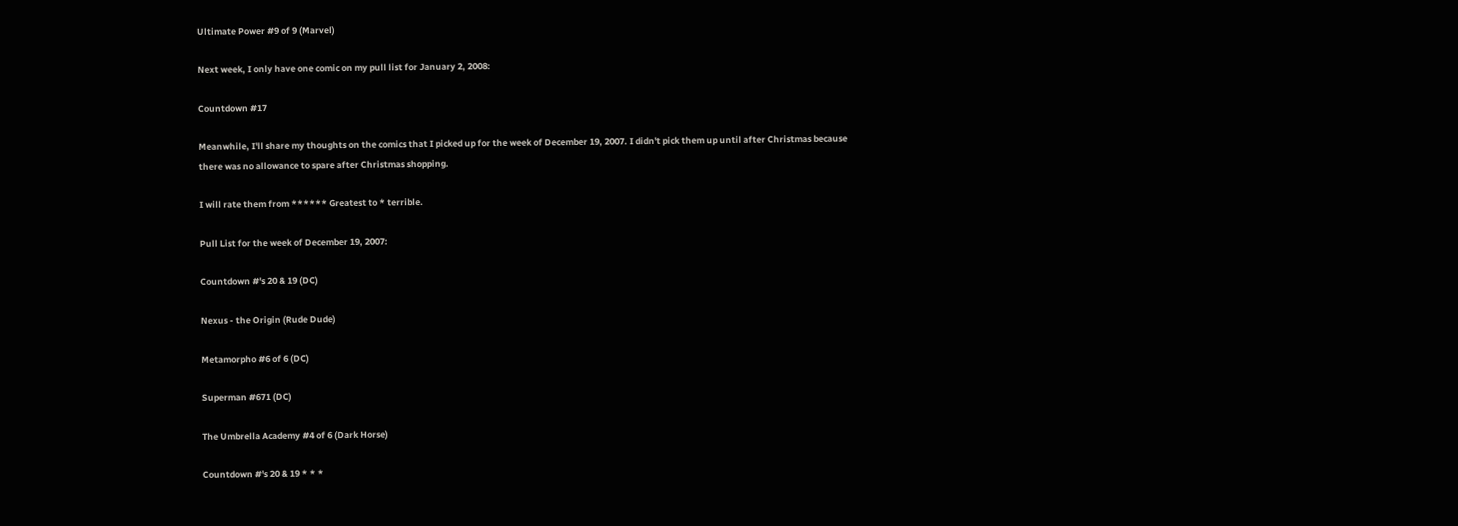Ultimate Power #9 of 9 (Marvel)

Next week, I only have one comic on my pull list for January 2, 2008:

Countdown #17

Meanwhile, I'll share my thoughts on the comics that I picked up for the week of December 19, 2007. I didn't pick them up until after Christmas because there was no allowance to spare after Christmas shopping.

I will rate them from ****** Greatest to * terrible.

Pull List for the week of December 19, 2007:

Countdown #'s 20 & 19 (DC)

Nexus - the Origin (Rude Dude)

Metamorpho #6 of 6 (DC)

Superman #671 (DC)

The Umbrella Academy #4 of 6 (Dark Horse)

Countdown #'s 20 & 19 * * *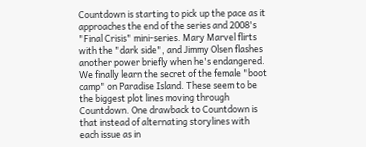Countdown is starting to pick up the pace as it approaches the end of the series and 2008's "Final Crisis" mini-series. Mary Marvel flirts with the "dark side", and Jimmy Olsen flashes another power briefly when he's endangered. We finally learn the secret of the female "boot camp" on Paradise Island. These seem to be the biggest plot lines moving through Countdown. One drawback to Countdown is that instead of alternating storylines with each issue as in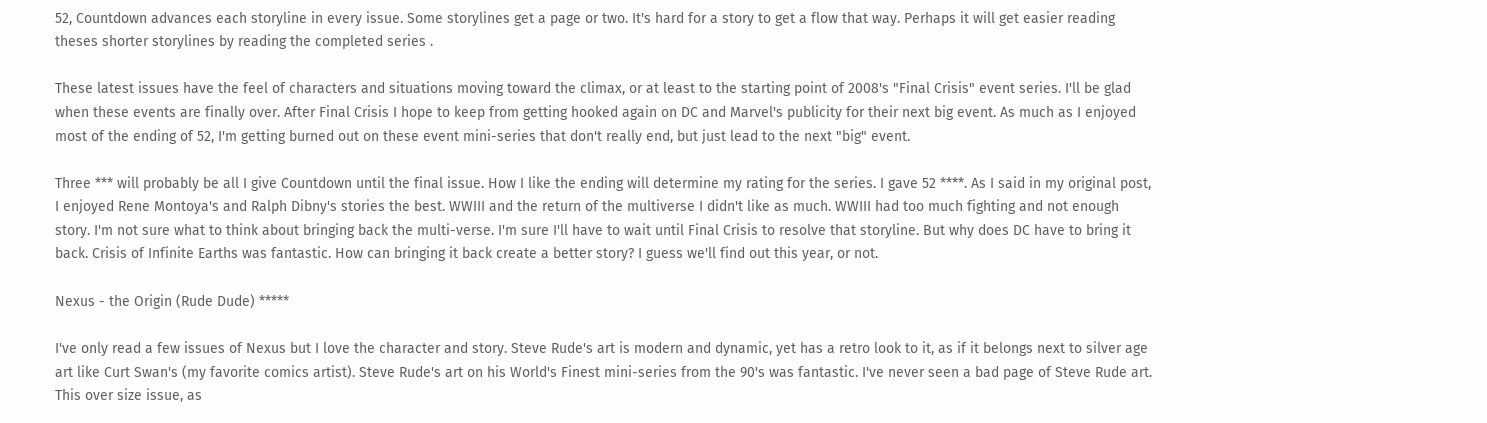52, Countdown advances each storyline in every issue. Some storylines get a page or two. It's hard for a story to get a flow that way. Perhaps it will get easier reading theses shorter storylines by reading the completed series .

These latest issues have the feel of characters and situations moving toward the climax, or at least to the starting point of 2008's "Final Crisis" event series. I'll be glad when these events are finally over. After Final Crisis I hope to keep from getting hooked again on DC and Marvel's publicity for their next big event. As much as I enjoyed most of the ending of 52, I'm getting burned out on these event mini-series that don't really end, but just lead to the next "big" event.

Three *** will probably be all I give Countdown until the final issue. How I like the ending will determine my rating for the series. I gave 52 ****. As I said in my original post, I enjoyed Rene Montoya's and Ralph Dibny's stories the best. WWIII and the return of the multiverse I didn't like as much. WWIII had too much fighting and not enough story. I'm not sure what to think about bringing back the multi-verse. I'm sure I'll have to wait until Final Crisis to resolve that storyline. But why does DC have to bring it back. Crisis of Infinite Earths was fantastic. How can bringing it back create a better story? I guess we'll find out this year, or not.

Nexus - the Origin (Rude Dude) *****

I've only read a few issues of Nexus but I love the character and story. Steve Rude's art is modern and dynamic, yet has a retro look to it, as if it belongs next to silver age art like Curt Swan's (my favorite comics artist). Steve Rude's art on his World's Finest mini-series from the 90's was fantastic. I've never seen a bad page of Steve Rude art. This over size issue, as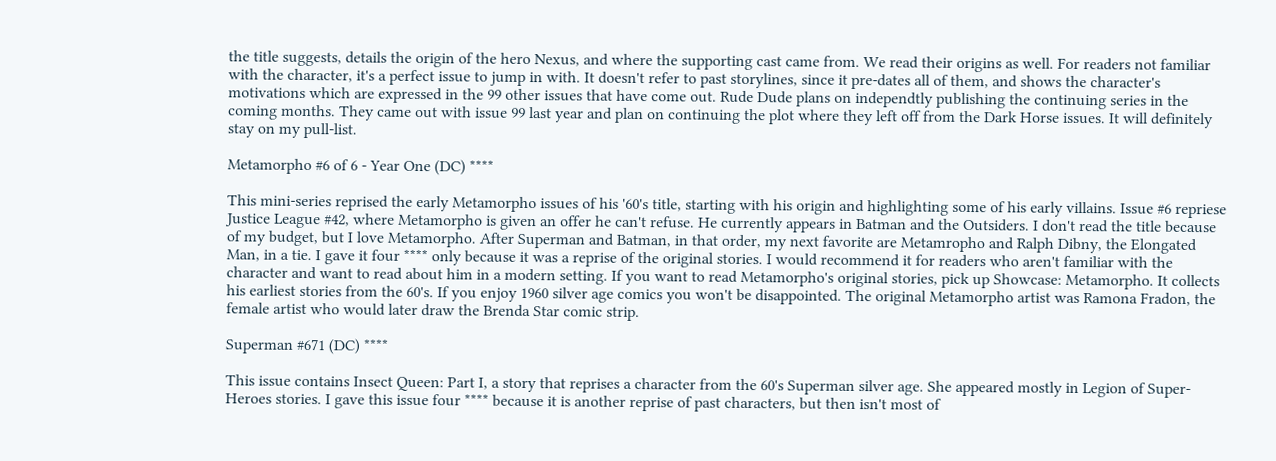the title suggests, details the origin of the hero Nexus, and where the supporting cast came from. We read their origins as well. For readers not familiar with the character, it's a perfect issue to jump in with. It doesn't refer to past storylines, since it pre-dates all of them, and shows the character's motivations which are expressed in the 99 other issues that have come out. Rude Dude plans on independtly publishing the continuing series in the coming months. They came out with issue 99 last year and plan on continuing the plot where they left off from the Dark Horse issues. It will definitely stay on my pull-list.

Metamorpho #6 of 6 - Year One (DC) ****

This mini-series reprised the early Metamorpho issues of his '60's title, starting with his origin and highlighting some of his early villains. Issue #6 repriese Justice League #42, where Metamorpho is given an offer he can't refuse. He currently appears in Batman and the Outsiders. I don't read the title because of my budget, but I love Metamorpho. After Superman and Batman, in that order, my next favorite are Metamropho and Ralph Dibny, the Elongated Man, in a tie. I gave it four **** only because it was a reprise of the original stories. I would recommend it for readers who aren't familiar with the character and want to read about him in a modern setting. If you want to read Metamorpho's original stories, pick up Showcase: Metamorpho. It collects his earliest stories from the 60's. If you enjoy 1960 silver age comics you won't be disappointed. The original Metamorpho artist was Ramona Fradon, the female artist who would later draw the Brenda Star comic strip.

Superman #671 (DC) ****

This issue contains Insect Queen: Part I, a story that reprises a character from the 60's Superman silver age. She appeared mostly in Legion of Super-Heroes stories. I gave this issue four **** because it is another reprise of past characters, but then isn't most of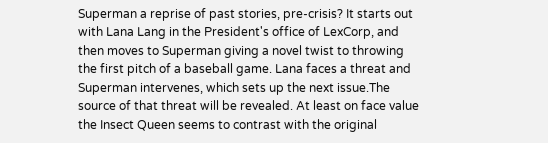Superman a reprise of past stories, pre-crisis? It starts out with Lana Lang in the President's office of LexCorp, and then moves to Superman giving a novel twist to throwing the first pitch of a baseball game. Lana faces a threat and Superman intervenes, which sets up the next issue.The source of that threat will be revealed. At least on face value the Insect Queen seems to contrast with the original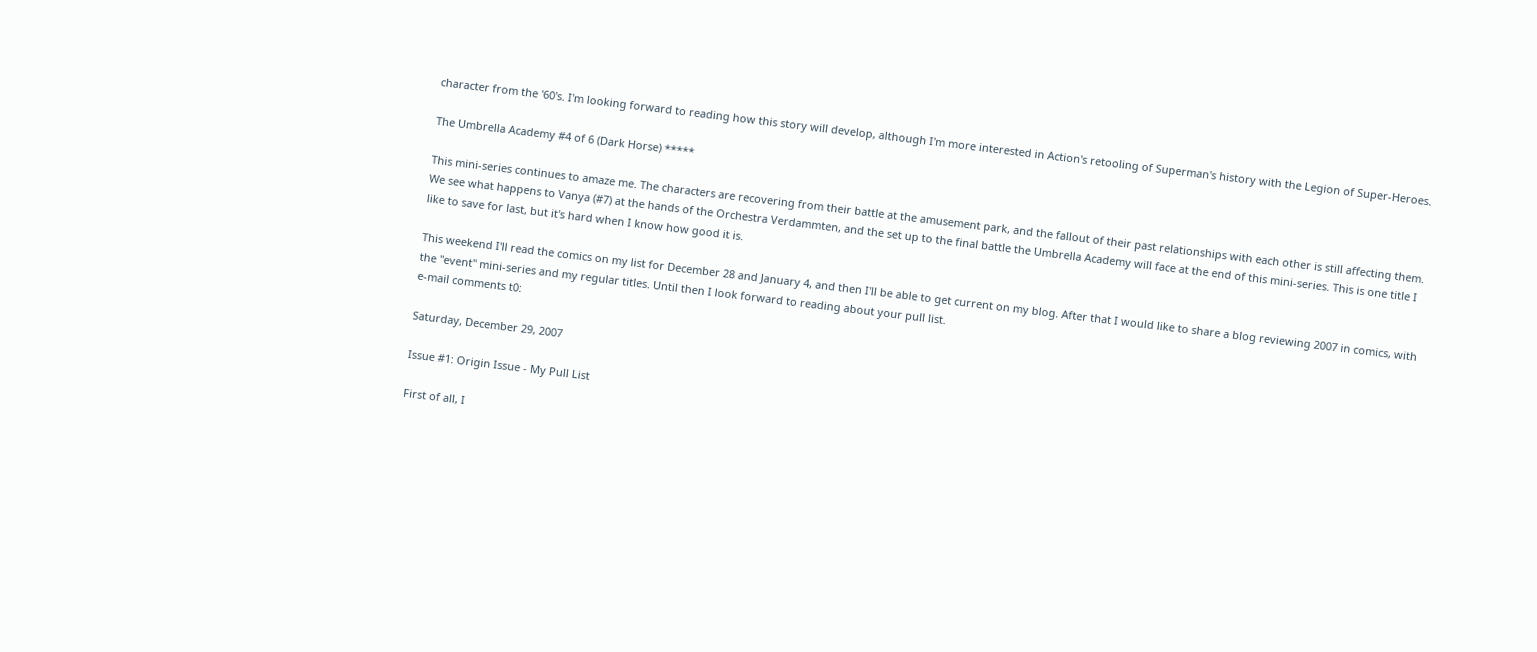character from the '60's. I'm looking forward to reading how this story will develop, although I'm more interested in Action's retooling of Superman's history with the Legion of Super-Heroes.

The Umbrella Academy #4 of 6 (Dark Horse) *****

This mini-series continues to amaze me. The characters are recovering from their battle at the amusement park, and the fallout of their past relationships with each other is still affecting them. We see what happens to Vanya (#7) at the hands of the Orchestra Verdammten, and the set up to the final battle the Umbrella Academy will face at the end of this mini-series. This is one title I like to save for last, but it's hard when I know how good it is.

This weekend I'll read the comics on my list for December 28 and January 4, and then I'll be able to get current on my blog. After that I would like to share a blog reviewing 2007 in comics, with the "event" mini-series and my regular titles. Until then I look forward to reading about your pull list.
e-mail comments t0:

Saturday, December 29, 2007

Issue #1: Origin Issue - My Pull List

First of all, I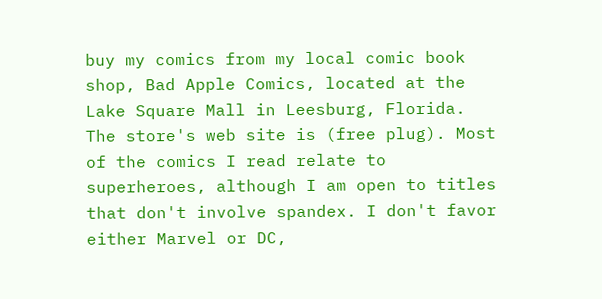buy my comics from my local comic book shop, Bad Apple Comics, located at the Lake Square Mall in Leesburg, Florida. The store's web site is (free plug). Most of the comics I read relate to superheroes, although I am open to titles that don't involve spandex. I don't favor either Marvel or DC,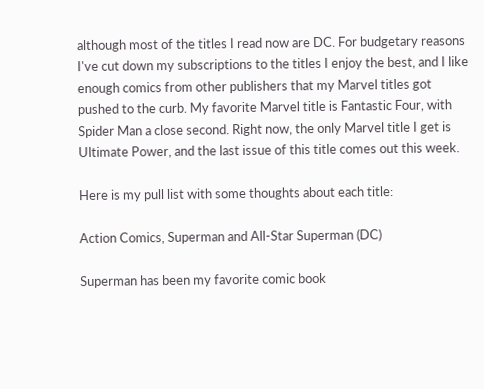although most of the titles I read now are DC. For budgetary reasons I've cut down my subscriptions to the titles I enjoy the best, and I like enough comics from other publishers that my Marvel titles got pushed to the curb. My favorite Marvel title is Fantastic Four, with Spider Man a close second. Right now, the only Marvel title I get is Ultimate Power, and the last issue of this title comes out this week.

Here is my pull list with some thoughts about each title:

Action Comics, Superman and All-Star Superman (DC)

Superman has been my favorite comic book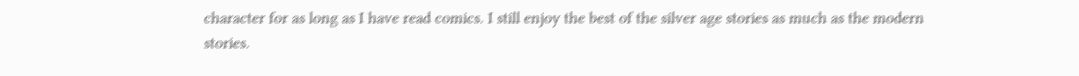character for as long as I have read comics. I still enjoy the best of the silver age stories as much as the modern stories.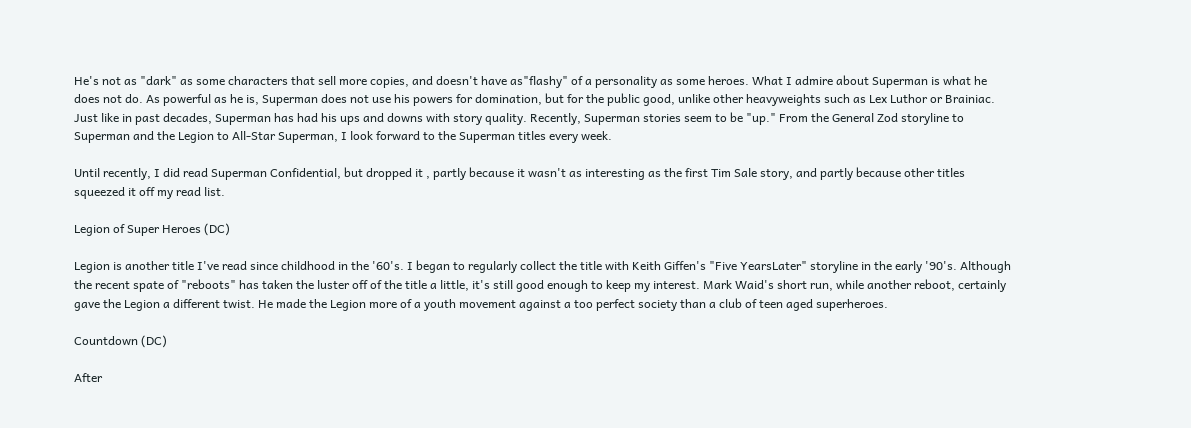He's not as "dark" as some characters that sell more copies, and doesn't have as"flashy" of a personality as some heroes. What I admire about Superman is what he does not do. As powerful as he is, Superman does not use his powers for domination, but for the public good, unlike other heavyweights such as Lex Luthor or Brainiac. Just like in past decades, Superman has had his ups and downs with story quality. Recently, Superman stories seem to be "up." From the General Zod storyline to Superman and the Legion to All-Star Superman, I look forward to the Superman titles every week.

Until recently, I did read Superman Confidential, but dropped it , partly because it wasn't as interesting as the first Tim Sale story, and partly because other titles squeezed it off my read list.

Legion of Super Heroes (DC)

Legion is another title I've read since childhood in the '60's. I began to regularly collect the title with Keith Giffen's "Five YearsLater" storyline in the early '90's. Although the recent spate of "reboots" has taken the luster off of the title a little, it's still good enough to keep my interest. Mark Waid's short run, while another reboot, certainly gave the Legion a different twist. He made the Legion more of a youth movement against a too perfect society than a club of teen aged superheroes.

Countdown (DC)

After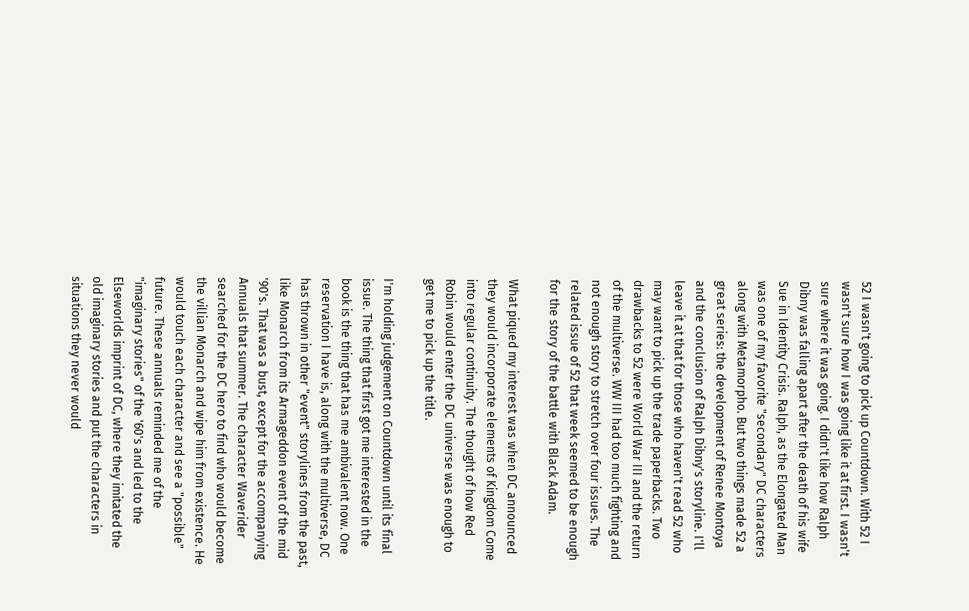52 I wasn't going to pick up Countdown. With 52 I wasn't sure how I was going like it at first. I wasn't sure where it was going. I didn't like how Ralph Dibny was falling apart after the death of his wife Sue in Identity Crisis. Ralph, as the Elongated Man was one of my favorite "secondary" DC characters along with Metamorpho. But two things made 52 a great series: the development of Renee Montoya and the conclusion of Ralph Dibny's storyline. I'll leave it at that for those who haven't read 52 who may want to pick up the trade paperbacks. Two drawbacks to 52 were World War III and the return of the multiverse. WW III had too much fighting and not enough story to stretch over four issues. The related issue of 52 that week seemed to be enough for the story of the battle with Black Adam.

What piqued my interest was when DC announced they would incorporate elements of Kingdom Come into regular continuity. The thought of how Red Robin would enter the DC universe was enough to get me to pick up the title.

I'm holding judgement on Countdown until its final issue. The thing that first got me interested in the book is the thing that has me ambivalent now. One reservation I have is, along with the multiverse, DC has thrown in other "event" storylines from the past, like Monarch from its Armageddon event of the mid '90's. That was a bust, except for the accompanying Annuals that summer. The character Waverider searched for the DC hero to find who would become the villian Monarch and wipe him from existence. He would touch each character and see a "possible" future. These annuals reminded me of the "imaginary stories" of the '60's and led to the Elseworlds imprint of DC, where they imitated the old imaginary stories and put the characters in situations they never would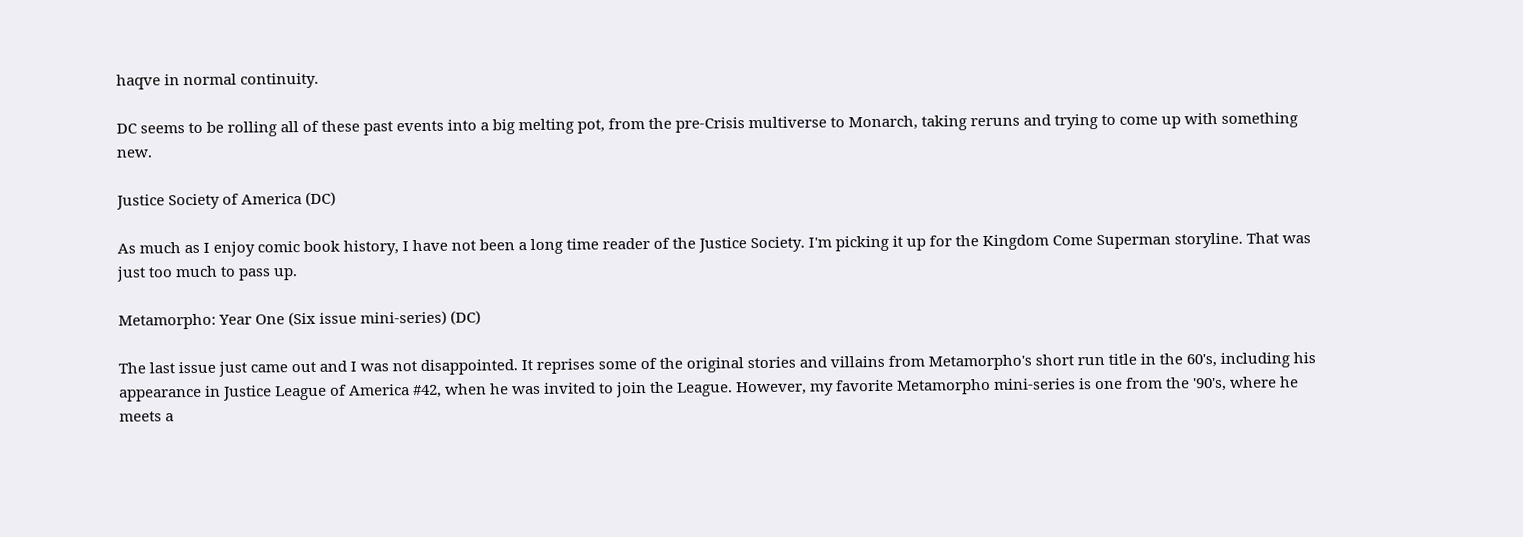haqve in normal continuity.

DC seems to be rolling all of these past events into a big melting pot, from the pre-Crisis multiverse to Monarch, taking reruns and trying to come up with something new.

Justice Society of America (DC)

As much as I enjoy comic book history, I have not been a long time reader of the Justice Society. I'm picking it up for the Kingdom Come Superman storyline. That was just too much to pass up.

Metamorpho: Year One (Six issue mini-series) (DC)

The last issue just came out and I was not disappointed. It reprises some of the original stories and villains from Metamorpho's short run title in the 60's, including his appearance in Justice League of America #42, when he was invited to join the League. However, my favorite Metamorpho mini-series is one from the '90's, where he meets a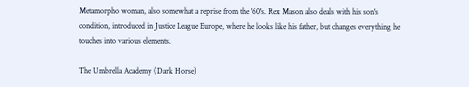Metamorpho woman, also somewhat a reprise from the '60's. Rex Mason also deals with his son's condition, introduced in Justice League Europe, where he looks like his father, but changes everything he touches into various elements.

The Umbrella Academy (Dark Horse)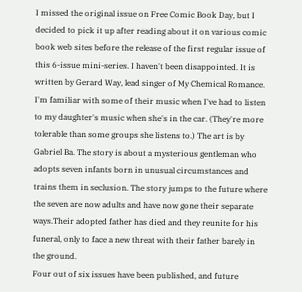I missed the original issue on Free Comic Book Day, but I decided to pick it up after reading about it on various comic book web sites before the release of the first regular issue of this 6-issue mini-series. I haven't been disappointed. It is written by Gerard Way, lead singer of My Chemical Romance. I'm familiar with some of their music when I've had to listen to my daughter's music when she's in the car. (They're more tolerable than some groups she listens to.) The art is by Gabriel Ba. The story is about a mysterious gentleman who adopts seven infants born in unusual circumstances and trains them in seclusion. The story jumps to the future where the seven are now adults and have now gone their separate ways.Their adopted father has died and they reunite for his funeral, only to face a new threat with their father barely in the ground.
Four out of six issues have been published, and future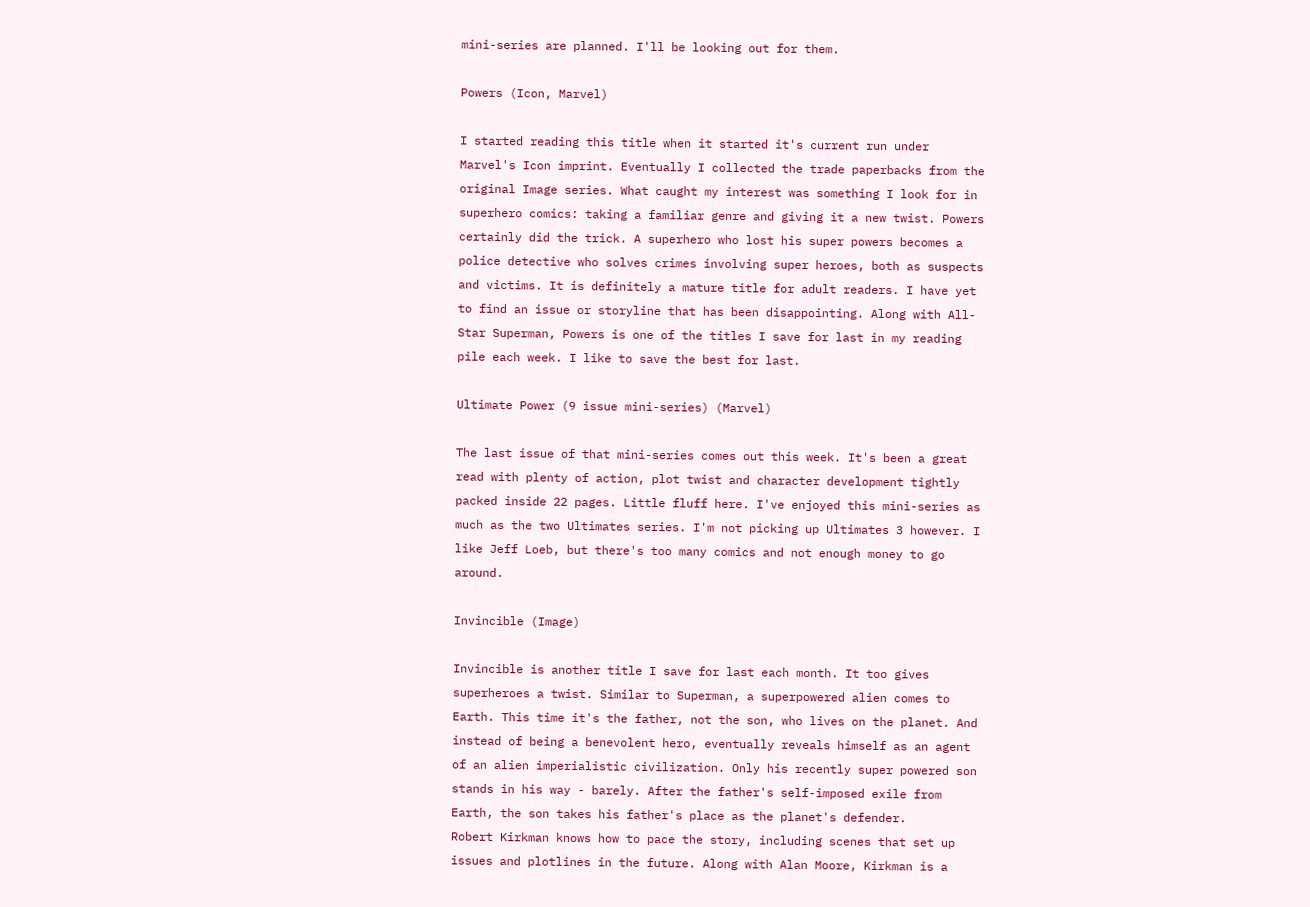mini-series are planned. I'll be looking out for them.

Powers (Icon, Marvel)

I started reading this title when it started it's current run under Marvel's Icon imprint. Eventually I collected the trade paperbacks from the original Image series. What caught my interest was something I look for in superhero comics: taking a familiar genre and giving it a new twist. Powers certainly did the trick. A superhero who lost his super powers becomes a police detective who solves crimes involving super heroes, both as suspects and victims. It is definitely a mature title for adult readers. I have yet to find an issue or storyline that has been disappointing. Along with All-Star Superman, Powers is one of the titles I save for last in my reading pile each week. I like to save the best for last.

Ultimate Power (9 issue mini-series) (Marvel)

The last issue of that mini-series comes out this week. It's been a great read with plenty of action, plot twist and character development tightly packed inside 22 pages. Little fluff here. I've enjoyed this mini-series as much as the two Ultimates series. I'm not picking up Ultimates 3 however. I like Jeff Loeb, but there's too many comics and not enough money to go around.

Invincible (Image)

Invincible is another title I save for last each month. It too gives superheroes a twist. Similar to Superman, a superpowered alien comes to Earth. This time it's the father, not the son, who lives on the planet. And instead of being a benevolent hero, eventually reveals himself as an agent of an alien imperialistic civilization. Only his recently super powered son stands in his way - barely. After the father's self-imposed exile from Earth, the son takes his father's place as the planet's defender.
Robert Kirkman knows how to pace the story, including scenes that set up issues and plotlines in the future. Along with Alan Moore, Kirkman is a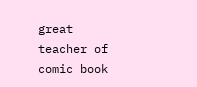great teacher of comic book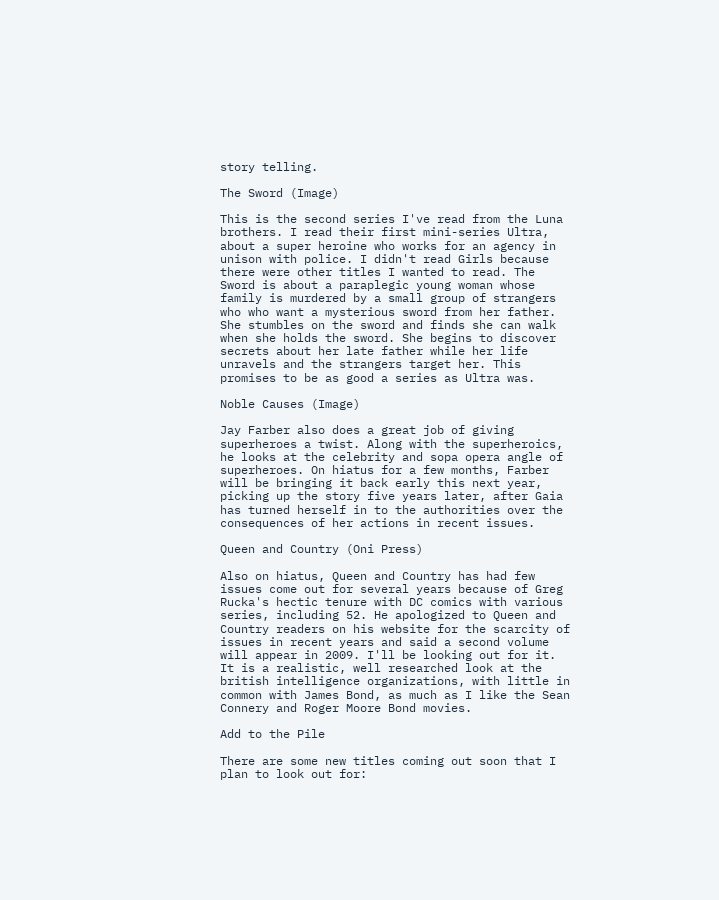story telling.

The Sword (Image)

This is the second series I've read from the Luna brothers. I read their first mini-series Ultra, about a super heroine who works for an agency in unison with police. I didn't read Girls because there were other titles I wanted to read. The Sword is about a paraplegic young woman whose family is murdered by a small group of strangers who who want a mysterious sword from her father. She stumbles on the sword and finds she can walk when she holds the sword. She begins to discover secrets about her late father while her life unravels and the strangers target her. This promises to be as good a series as Ultra was.

Noble Causes (Image)

Jay Farber also does a great job of giving superheroes a twist. Along with the superheroics, he looks at the celebrity and sopa opera angle of superheroes. On hiatus for a few months, Farber will be bringing it back early this next year, picking up the story five years later, after Gaia has turned herself in to the authorities over the consequences of her actions in recent issues.

Queen and Country (Oni Press)

Also on hiatus, Queen and Country has had few issues come out for several years because of Greg Rucka's hectic tenure with DC comics with various series, including 52. He apologized to Queen and Country readers on his website for the scarcity of issues in recent years and said a second volume will appear in 2009. I'll be looking out for it. It is a realistic, well researched look at the british intelligence organizations, with little in common with James Bond, as much as I like the Sean Connery and Roger Moore Bond movies.

Add to the Pile

There are some new titles coming out soon that I plan to look out for: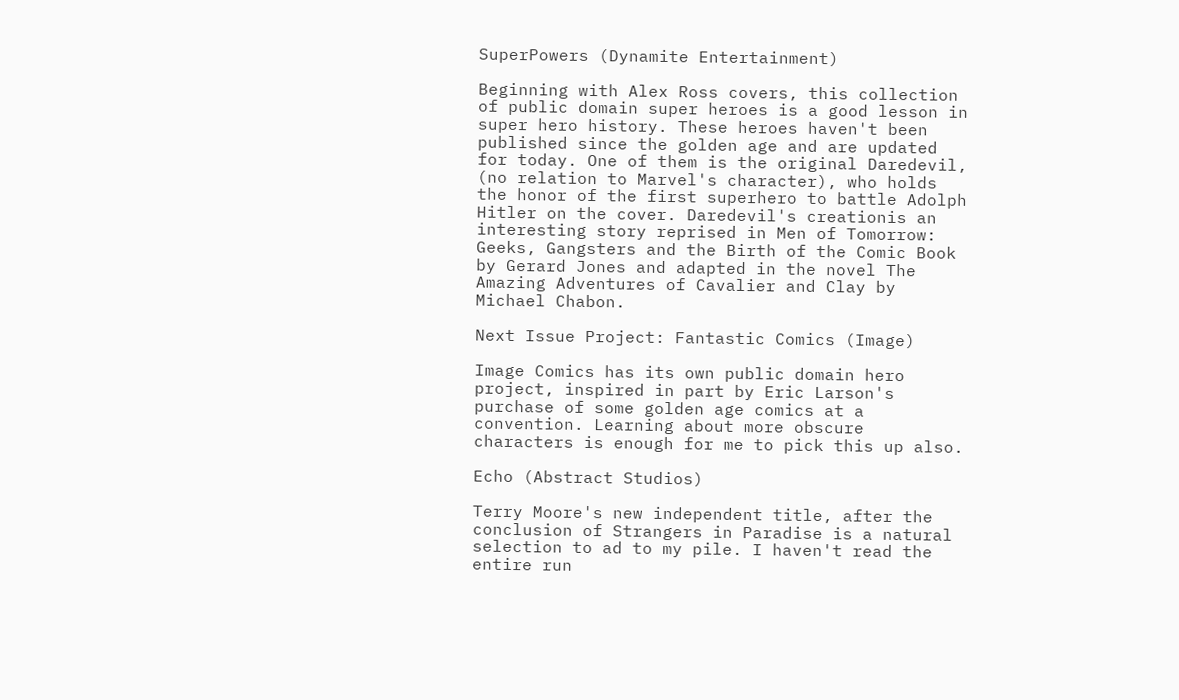SuperPowers (Dynamite Entertainment)

Beginning with Alex Ross covers, this collection of public domain super heroes is a good lesson in super hero history. These heroes haven't been published since the golden age and are updated for today. One of them is the original Daredevil, (no relation to Marvel's character), who holds the honor of the first superhero to battle Adolph Hitler on the cover. Daredevil's creationis an interesting story reprised in Men of Tomorrow: Geeks, Gangsters and the Birth of the Comic Book by Gerard Jones and adapted in the novel The Amazing Adventures of Cavalier and Clay by Michael Chabon.

Next Issue Project: Fantastic Comics (Image)

Image Comics has its own public domain hero project, inspired in part by Eric Larson's purchase of some golden age comics at a convention. Learning about more obscure characters is enough for me to pick this up also.

Echo (Abstract Studios)

Terry Moore's new independent title, after the conclusion of Strangers in Paradise is a natural selection to ad to my pile. I haven't read the entire run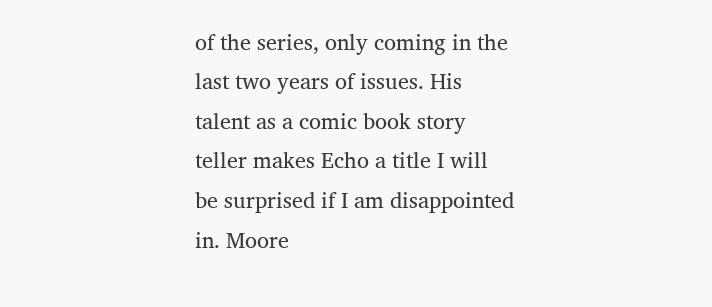of the series, only coming in the last two years of issues. His talent as a comic book story teller makes Echo a title I will be surprised if I am disappointed in. Moore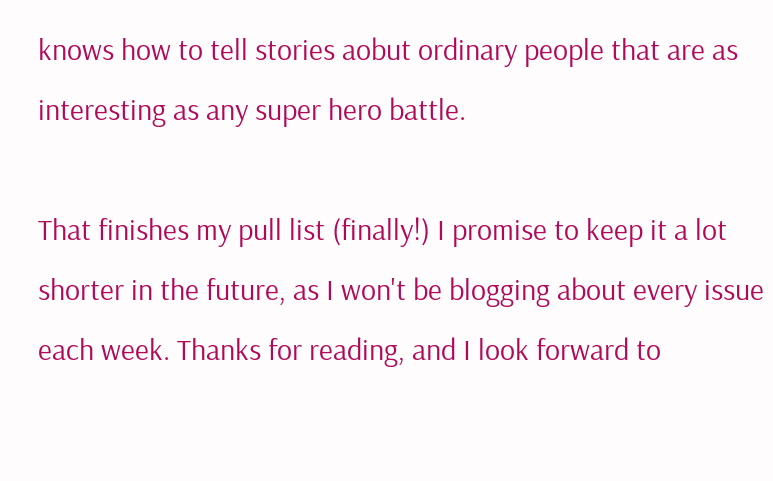knows how to tell stories aobut ordinary people that are as interesting as any super hero battle.

That finishes my pull list (finally!) I promise to keep it a lot shorter in the future, as I won't be blogging about every issue each week. Thanks for reading, and I look forward to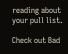reading about your pull list.

Check out Bad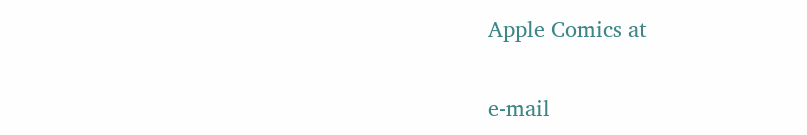Apple Comics at

e-mail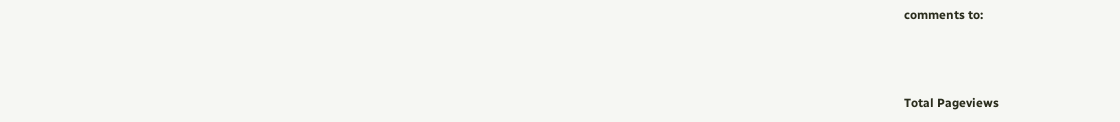comments to:



Total Pageviews